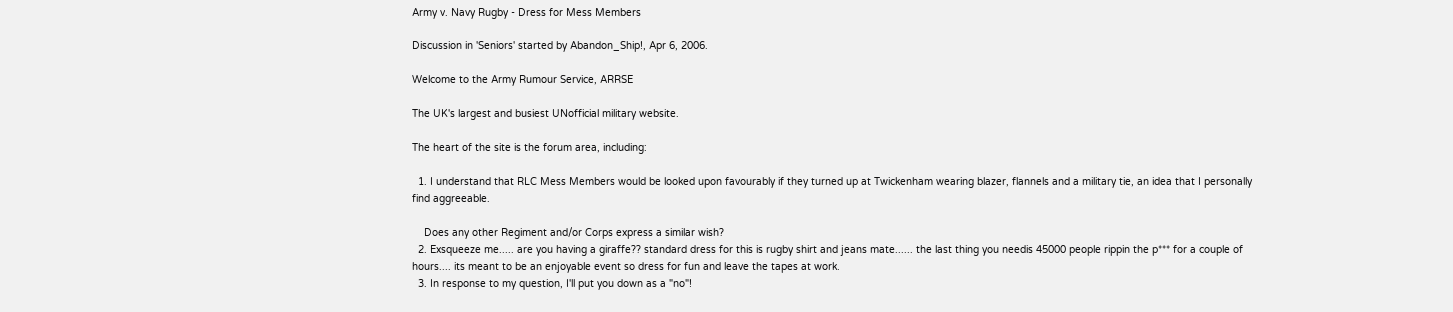Army v. Navy Rugby - Dress for Mess Members

Discussion in 'Seniors' started by Abandon_Ship!, Apr 6, 2006.

Welcome to the Army Rumour Service, ARRSE

The UK's largest and busiest UNofficial military website.

The heart of the site is the forum area, including:

  1. I understand that RLC Mess Members would be looked upon favourably if they turned up at Twickenham wearing blazer, flannels and a military tie, an idea that I personally find aggreeable.

    Does any other Regiment and/or Corps express a similar wish?
  2. Exsqueeze me..... are you having a giraffe?? standard dress for this is rugby shirt and jeans mate...... the last thing you needis 45000 people rippin the p*** for a couple of hours.... its meant to be an enjoyable event so dress for fun and leave the tapes at work.
  3. In response to my question, I'll put you down as a "no"!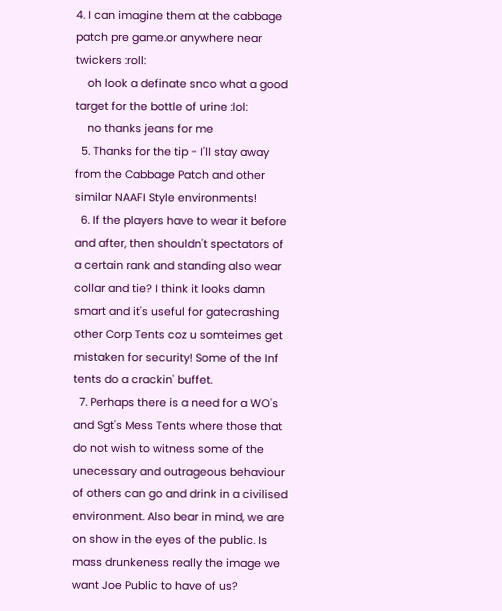4. I can imagine them at the cabbage patch pre game.or anywhere near twickers :roll:
    oh look a definate snco what a good target for the bottle of urine :lol:
    no thanks jeans for me
  5. Thanks for the tip - I'll stay away from the Cabbage Patch and other similar NAAFI Style environments!
  6. If the players have to wear it before and after, then shouldn't spectators of a certain rank and standing also wear collar and tie? I think it looks damn smart and it's useful for gatecrashing other Corp Tents coz u somteimes get mistaken for security! Some of the Inf tents do a crackin' buffet.
  7. Perhaps there is a need for a WO's and Sgt's Mess Tents where those that do not wish to witness some of the unecessary and outrageous behaviour of others can go and drink in a civilised environment. Also bear in mind, we are on show in the eyes of the public. Is mass drunkeness really the image we want Joe Public to have of us?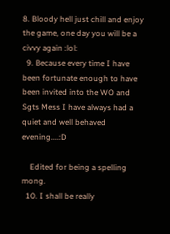8. Bloody hell just chill and enjoy the game, one day you will be a civvy again :lol:
  9. Because every time I have been fortunate enough to have been invited into the WO and Sgts Mess I have always had a quiet and well behaved evening....:D

    Edited for being a spelling mong.
  10. I shall be really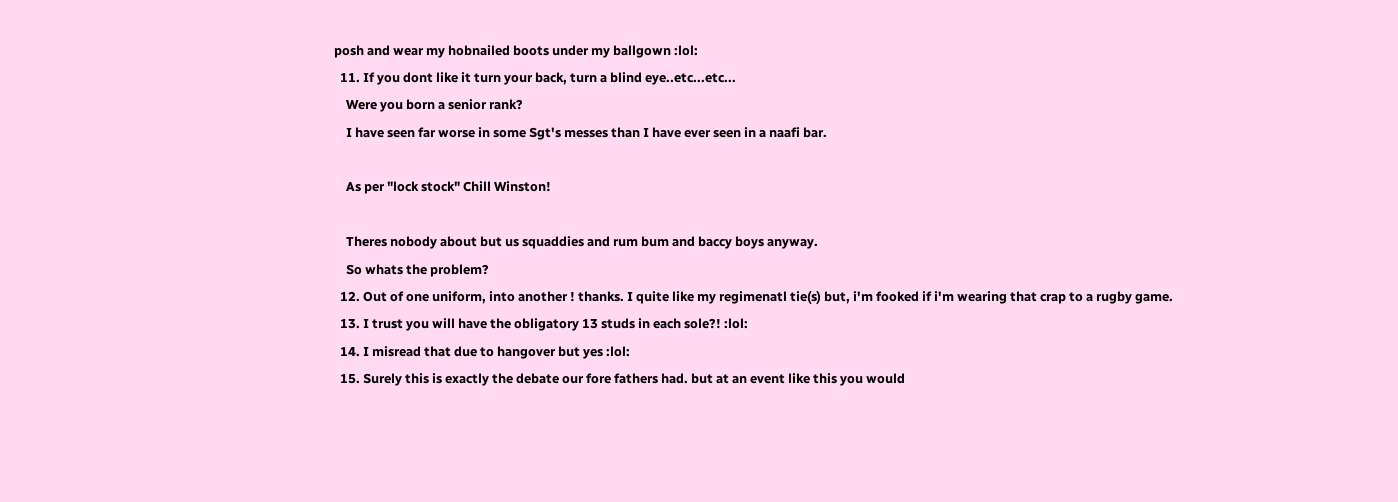posh and wear my hobnailed boots under my ballgown :lol:
  11. If you dont like it turn your back, turn a blind eye..etc...etc...
    Were you born a senior rank?
    I have seen far worse in some Sgt's messes than I have ever seen in a naafi bar.

    As per "lock stock" Chill Winston!

    Theres nobody about but us squaddies and rum bum and baccy boys anyway.
    So whats the problem?
  12. Out of one uniform, into another ! thanks. I quite like my regimenatl tie(s) but, i'm fooked if i'm wearing that crap to a rugby game.
  13. I trust you will have the obligatory 13 studs in each sole?! :lol:
  14. I misread that due to hangover but yes :lol:
  15. Surely this is exactly the debate our fore fathers had. but at an event like this you would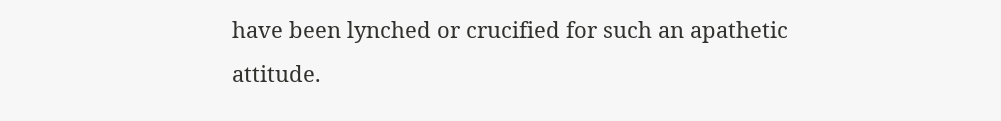have been lynched or crucified for such an apathetic attitude.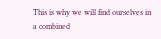This is why we will find ourselves in a combined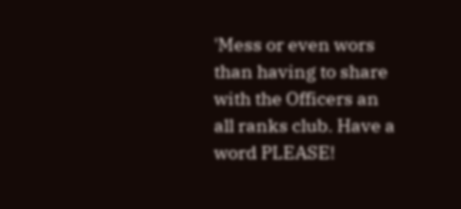'Mess or even wors than having to share with the Officers an all ranks club. Have a word PLEASE!